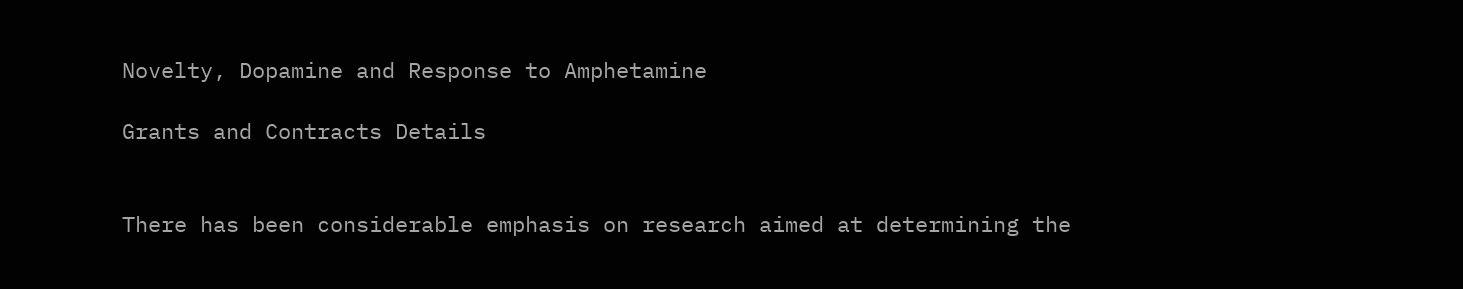Novelty, Dopamine and Response to Amphetamine

Grants and Contracts Details


There has been considerable emphasis on research aimed at determining the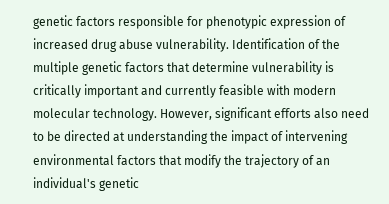genetic factors responsible for phenotypic expression of increased drug abuse vulnerability. Identification of the multiple genetic factors that determine vulnerability is critically important and currently feasible with modern molecular technology. However, significant efforts also need to be directed at understanding the impact of intervening environmental factors that modify the trajectory of an individual's genetic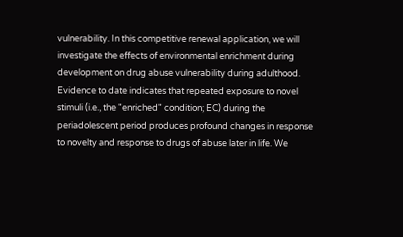vulnerability. In this competitive renewal application, we will investigate the effects of environmental enrichment during development on drug abuse vulnerability during adulthood. Evidence to date indicates that repeated exposure to novel stimuli (i.e., the "enriched" condition; EC) during the periadolescent period produces profound changes in response to novelty and response to drugs of abuse later in life. We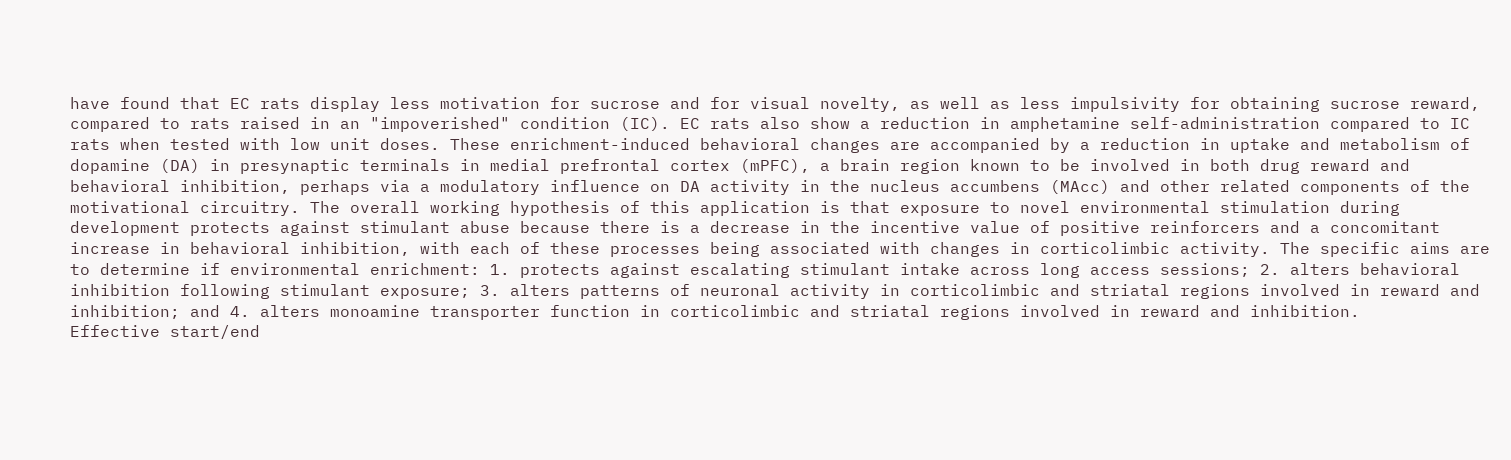have found that EC rats display less motivation for sucrose and for visual novelty, as well as less impulsivity for obtaining sucrose reward, compared to rats raised in an "impoverished" condition (IC). EC rats also show a reduction in amphetamine self-administration compared to IC rats when tested with low unit doses. These enrichment-induced behavioral changes are accompanied by a reduction in uptake and metabolism of dopamine (DA) in presynaptic terminals in medial prefrontal cortex (mPFC), a brain region known to be involved in both drug reward and behavioral inhibition, perhaps via a modulatory influence on DA activity in the nucleus accumbens (MAcc) and other related components of the motivational circuitry. The overall working hypothesis of this application is that exposure to novel environmental stimulation during development protects against stimulant abuse because there is a decrease in the incentive value of positive reinforcers and a concomitant increase in behavioral inhibition, with each of these processes being associated with changes in corticolimbic activity. The specific aims are to determine if environmental enrichment: 1. protects against escalating stimulant intake across long access sessions; 2. alters behavioral inhibition following stimulant exposure; 3. alters patterns of neuronal activity in corticolimbic and striatal regions involved in reward and inhibition; and 4. alters monoamine transporter function in corticolimbic and striatal regions involved in reward and inhibition.
Effective start/end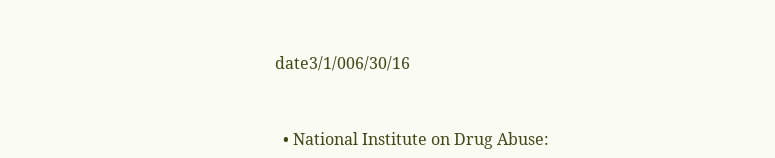date3/1/006/30/16


  • National Institute on Drug Abuse: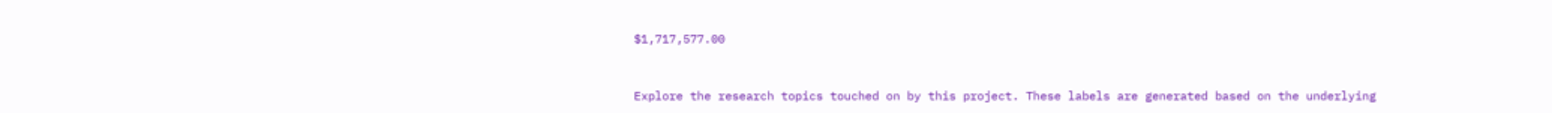$1,717,577.00


Explore the research topics touched on by this project. These labels are generated based on the underlying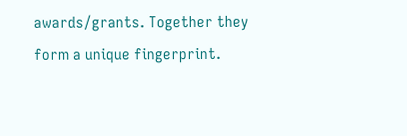awards/grants. Together they form a unique fingerprint.